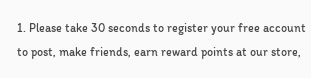1. Please take 30 seconds to register your free account to post, make friends, earn reward points at our store,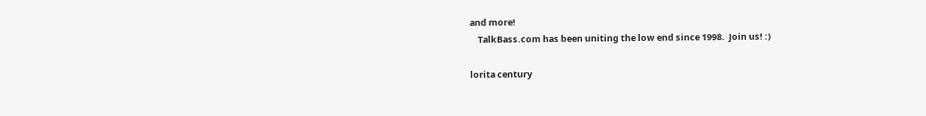and more!
    TalkBass.com has been uniting the low end since 1998.  Join us! :)

lorita century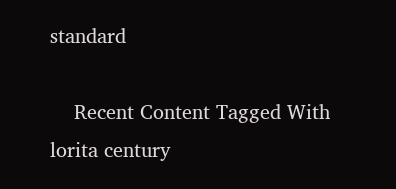standard

    Recent Content Tagged With lorita century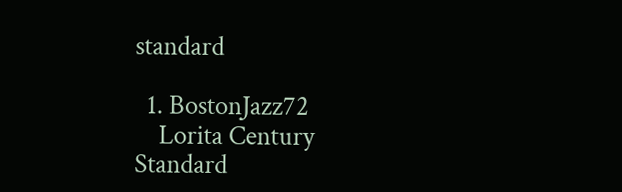standard

  1. BostonJazz72
    Lorita Century Standard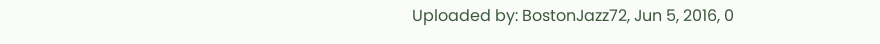Uploaded by: BostonJazz72, Jun 5, 2016, 0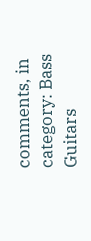comments, in category: Bass Guitars